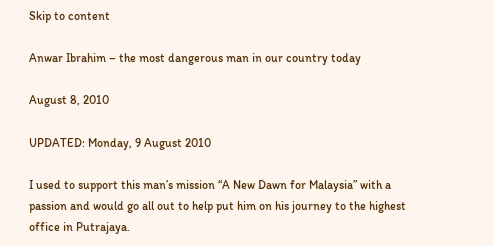Skip to content

Anwar Ibrahim – the most dangerous man in our country today

August 8, 2010

UPDATED: Monday, 9 August 2010

I used to support this man’s mission “A New Dawn for Malaysia” with a passion and would go all out to help put him on his journey to the highest office in Putrajaya.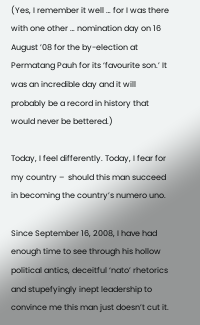(Yes, I remember it well … for I was there with one other … nomination day on 16 August ’08 for the by-election at Permatang Pauh for its ‘favourite son.’ It was an incredible day and it will probably be a record in history that would never be bettered.)

Today, I feel differently. Today, I fear for my country –  should this man succeed in becoming the country’s numero uno.

Since September 16, 2008, I have had enough time to see through his hollow political antics, deceitful ‘nato’ rhetorics and stupefyingly inept leadership to convince me this man just doesn’t cut it.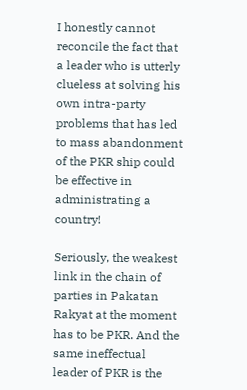I honestly cannot reconcile the fact that a leader who is utterly clueless at solving his own intra-party problems that has led to mass abandonment of the PKR ship could be effective in administrating a country!

Seriously, the weakest link in the chain of parties in Pakatan Rakyat at the moment has to be PKR. And the same ineffectual leader of PKR is the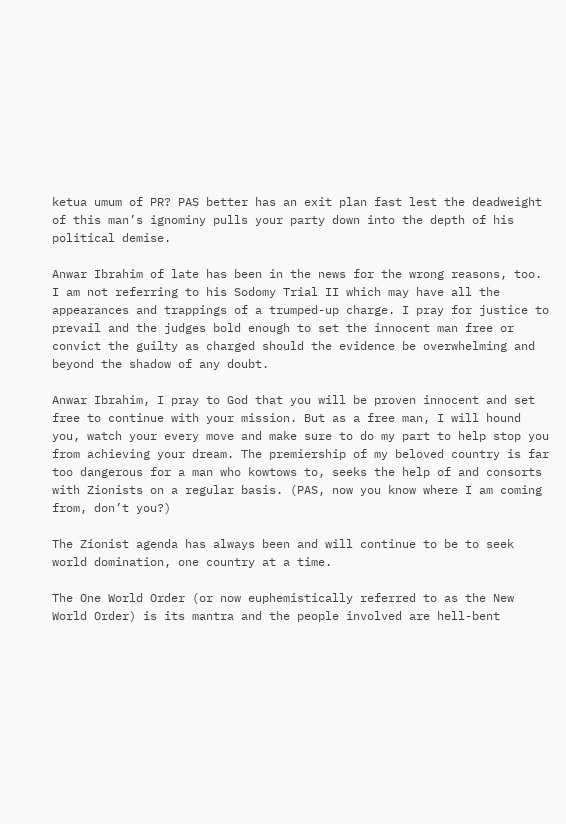ketua umum of PR? PAS better has an exit plan fast lest the deadweight of this man’s ignominy pulls your party down into the depth of his political demise.

Anwar Ibrahim of late has been in the news for the wrong reasons, too. I am not referring to his Sodomy Trial II which may have all the appearances and trappings of a trumped-up charge. I pray for justice to prevail and the judges bold enough to set the innocent man free or convict the guilty as charged should the evidence be overwhelming and beyond the shadow of any doubt.

Anwar Ibrahim, I pray to God that you will be proven innocent and set free to continue with your mission. But as a free man, I will hound you, watch your every move and make sure to do my part to help stop you from achieving your dream. The premiership of my beloved country is far too dangerous for a man who kowtows to, seeks the help of and consorts with Zionists on a regular basis. (PAS, now you know where I am coming from, don’t you?)

The Zionist agenda has always been and will continue to be to seek world domination, one country at a time.

The One World Order (or now euphemistically referred to as the New World Order) is its mantra and the people involved are hell-bent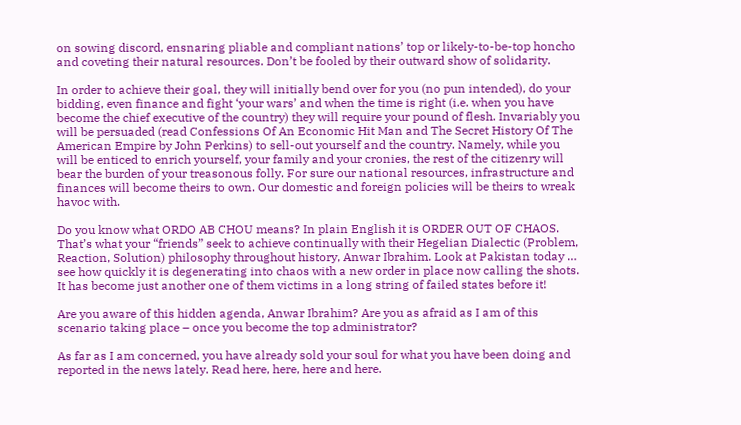on sowing discord, ensnaring pliable and compliant nations’ top or likely-to-be-top honcho and coveting their natural resources. Don’t be fooled by their outward show of solidarity.

In order to achieve their goal, they will initially bend over for you (no pun intended), do your bidding, even finance and fight ‘your wars’ and when the time is right (i.e. when you have become the chief executive of the country) they will require your pound of flesh. Invariably you will be persuaded (read Confessions Of An Economic Hit Man and The Secret History Of The American Empire by John Perkins) to sell-out yourself and the country. Namely, while you will be enticed to enrich yourself, your family and your cronies, the rest of the citizenry will bear the burden of your treasonous folly. For sure our national resources, infrastructure and finances will become theirs to own. Our domestic and foreign policies will be theirs to wreak havoc with.

Do you know what ORDO AB CHOU means? In plain English it is ORDER OUT OF CHAOS. That’s what your “friends” seek to achieve continually with their Hegelian Dialectic (Problem, Reaction, Solution) philosophy throughout history, Anwar Ibrahim. Look at Pakistan today … see how quickly it is degenerating into chaos with a new order in place now calling the shots. It has become just another one of them victims in a long string of failed states before it!

Are you aware of this hidden agenda, Anwar Ibrahim? Are you as afraid as I am of this scenario taking place – once you become the top administrator?

As far as I am concerned, you have already sold your soul for what you have been doing and reported in the news lately. Read here, here, here and here.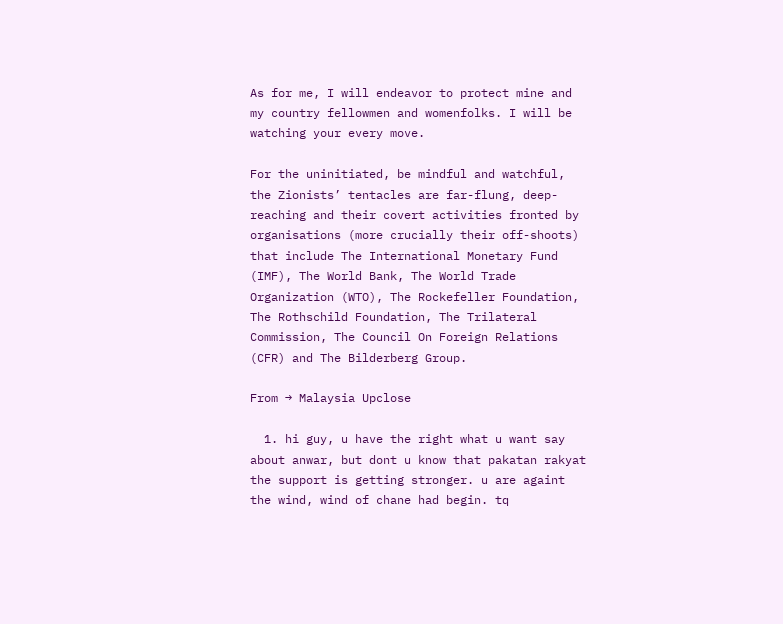As for me, I will endeavor to protect mine and my country fellowmen and womenfolks. I will be watching your every move.

For the uninitiated, be mindful and watchful, the Zionists’ tentacles are far-flung, deep-reaching and their covert activities fronted by organisations (more crucially their off-shoots) that include The International Monetary Fund (IMF), The World Bank, The World Trade Organization (WTO), The Rockefeller Foundation, The Rothschild Foundation, The Trilateral Commission, The Council On Foreign Relations (CFR) and The Bilderberg Group.

From → Malaysia Upclose

  1. hi guy, u have the right what u want say about anwar, but dont u know that pakatan rakyat the support is getting stronger. u are againt the wind, wind of chane had begin. tq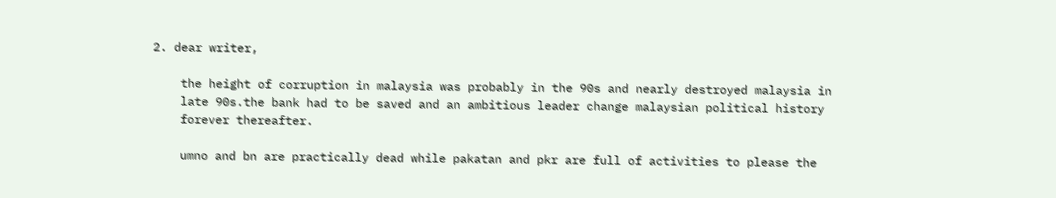2. dear writer,

    the height of corruption in malaysia was probably in the 90s and nearly destroyed malaysia in
    late 90s.the bank had to be saved and an ambitious leader change malaysian political history
    forever thereafter.

    umno and bn are practically dead while pakatan and pkr are full of activities to please the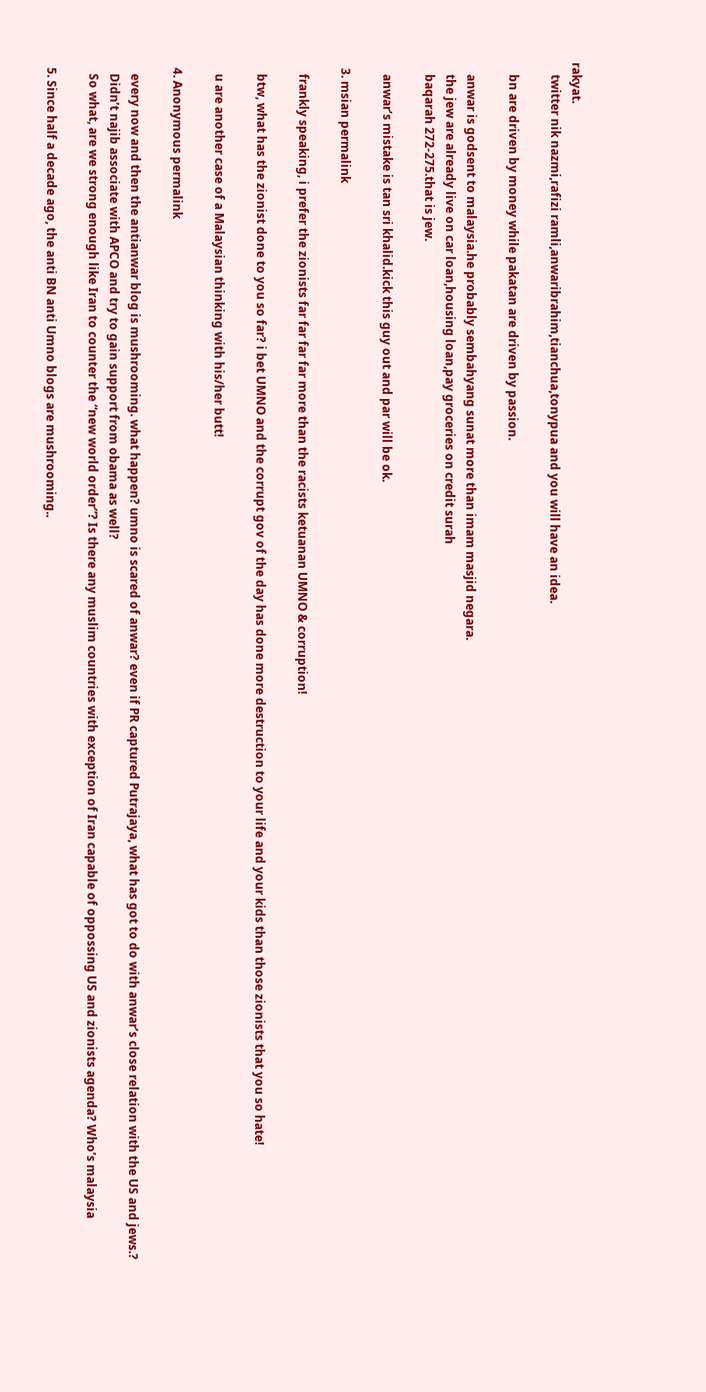rakyat.
    twitter nik nazmi,rafizi ramli,anwaribrahim,tianchua,tonypua and you will have an idea.

    bn are driven by money while pakatan are driven by passion.

    anwar is godsent to malaysia.he probably sembahyang sunat more than imam masjid negara.
    the jew are already live on car loan,housing loan,pay groceries on credit surah
    baqarah 272-275.that is jew.

    anwar’s mistake is tan sri khalid.kick this guy out and par will be ok.

  3. msian permalink

    frankly speaking, i prefer the zionists far far far far more than the racists ketuanan UMNO & corruption!

    btw, what has the zionist done to you so far? i bet UMNO and the corrupt gov of the day has done more destruction to your life and your kids than those zionists that you so hate!

    u are another case of a Malaysian thinking with his/her butt!

  4. Anonymous permalink

    every now and then the antianwar blog is mushrooming. what happen? umno is scared of anwar? even if PR captured Putrajaya, what has got to do with anwar’s close relation with the US and jews.?
    Didn’t najib associate with APCO and try to gain support from obama as well?
    So what, are we strong enough like Iran to counter the “new world order”? Is there any muslim countries with exception of Iran capable of oppossing US and zionists agenda? Who’s malaysia

  5. Since half a decade ago, the anti BN anti Umno blogs are mushrooming..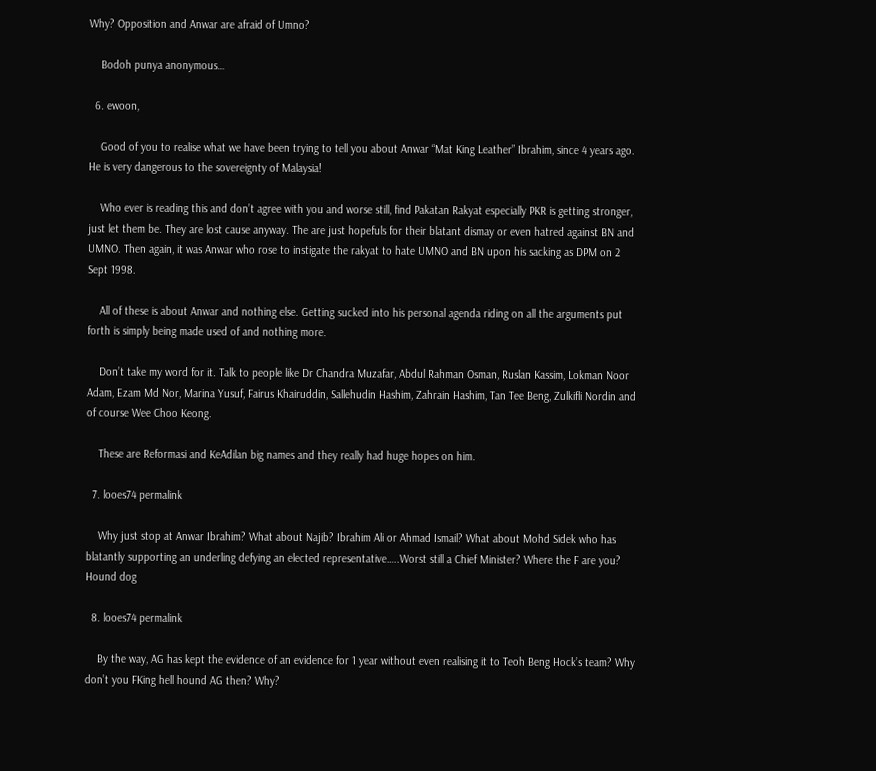Why? Opposition and Anwar are afraid of Umno?

    Bodoh punya anonymous…

  6. ewoon,

    Good of you to realise what we have been trying to tell you about Anwar “Mat King Leather” Ibrahim, since 4 years ago. He is very dangerous to the sovereignty of Malaysia!

    Who ever is reading this and don’t agree with you and worse still, find Pakatan Rakyat especially PKR is getting stronger, just let them be. They are lost cause anyway. The are just hopefuls for their blatant dismay or even hatred against BN and UMNO. Then again, it was Anwar who rose to instigate the rakyat to hate UMNO and BN upon his sacking as DPM on 2 Sept 1998.

    All of these is about Anwar and nothing else. Getting sucked into his personal agenda riding on all the arguments put forth is simply being made used of and nothing more.

    Don’t take my word for it. Talk to people like Dr Chandra Muzafar, Abdul Rahman Osman, Ruslan Kassim, Lokman Noor Adam, Ezam Md Nor, Marina Yusuf, Fairus Khairuddin, Sallehudin Hashim, Zahrain Hashim, Tan Tee Beng, Zulkifli Nordin and of course Wee Choo Keong.

    These are Reformasi and KeAdilan big names and they really had huge hopes on him.

  7. looes74 permalink

    Why just stop at Anwar Ibrahim? What about Najib? Ibrahim Ali or Ahmad Ismail? What about Mohd Sidek who has blatantly supporting an underling defying an elected representative…..Worst still a Chief Minister? Where the F are you? Hound dog

  8. looes74 permalink

    By the way, AG has kept the evidence of an evidence for 1 year without even realising it to Teoh Beng Hock’s team? Why don’t you FKing hell hound AG then? Why?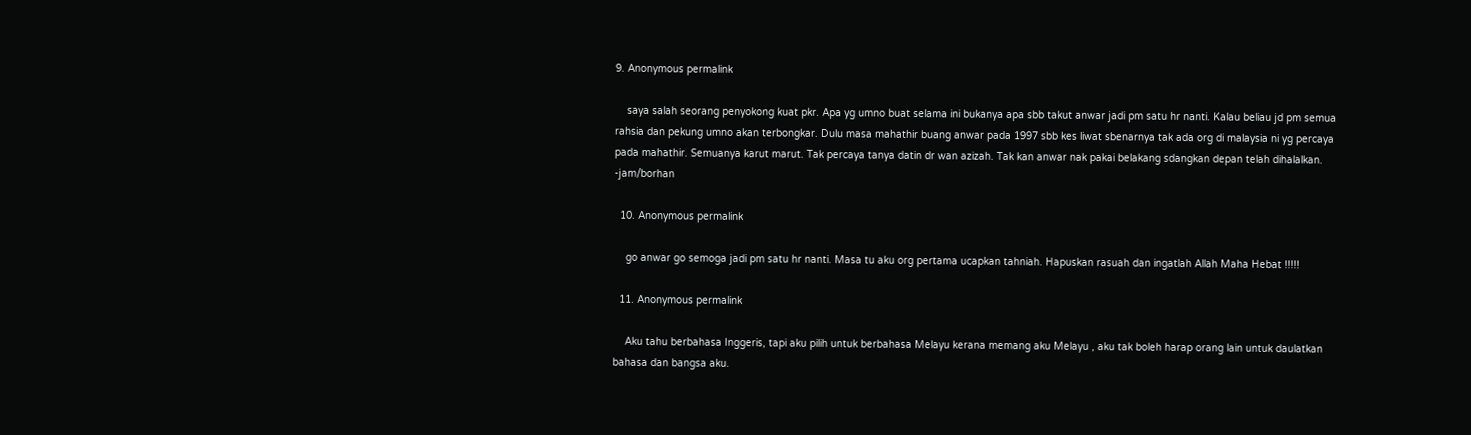9. Anonymous permalink

    saya salah seorang penyokong kuat pkr. Apa yg umno buat selama ini bukanya apa sbb takut anwar jadi pm satu hr nanti. Kalau beliau jd pm semua rahsia dan pekung umno akan terbongkar. Dulu masa mahathir buang anwar pada 1997 sbb kes liwat sbenarnya tak ada org di malaysia ni yg percaya pada mahathir. Semuanya karut marut. Tak percaya tanya datin dr wan azizah. Tak kan anwar nak pakai belakang sdangkan depan telah dihalalkan. -jam/borhan

  10. Anonymous permalink

    go anwar go semoga jadi pm satu hr nanti. Masa tu aku org pertama ucapkan tahniah. Hapuskan rasuah dan ingatlah Allah Maha Hebat !!!!!

  11. Anonymous permalink

    Aku tahu berbahasa Inggeris, tapi aku pilih untuk berbahasa Melayu kerana memang aku Melayu , aku tak boleh harap orang lain untuk daulatkan bahasa dan bangsa aku.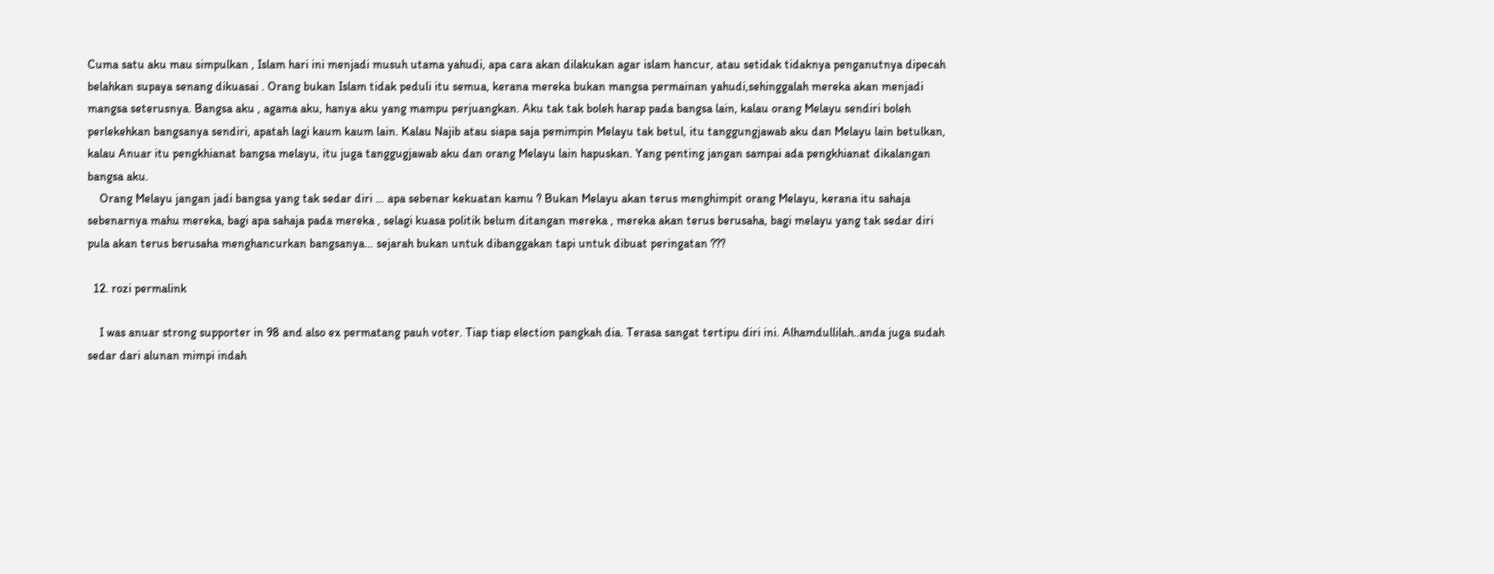Cuma satu aku mau simpulkan , Islam hari ini menjadi musuh utama yahudi, apa cara akan dilakukan agar islam hancur, atau setidak tidaknya penganutnya dipecah belahkan supaya senang dikuasai . Orang bukan Islam tidak peduli itu semua, kerana mereka bukan mangsa permainan yahudi,sehinggalah mereka akan menjadi mangsa seterusnya. Bangsa aku , agama aku, hanya aku yang mampu perjuangkan. Aku tak tak boleh harap pada bangsa lain, kalau orang Melayu sendiri boleh perlekehkan bangsanya sendiri, apatah lagi kaum kaum lain. Kalau Najib atau siapa saja pemimpin Melayu tak betul, itu tanggungjawab aku dan Melayu lain betulkan, kalau Anuar itu pengkhianat bangsa melayu, itu juga tanggugjawab aku dan orang Melayu lain hapuskan. Yang penting jangan sampai ada pengkhianat dikalangan bangsa aku.
    Orang Melayu jangan jadi bangsa yang tak sedar diri … apa sebenar kekuatan kamu ? Bukan Melayu akan terus menghimpit orang Melayu, kerana itu sahaja sebenarnya mahu mereka, bagi apa sahaja pada mereka , selagi kuasa politik belum ditangan mereka , mereka akan terus berusaha, bagi melayu yang tak sedar diri pula akan terus berusaha menghancurkan bangsanya… sejarah bukan untuk dibanggakan tapi untuk dibuat peringatan ???

  12. rozi permalink

    I was anuar strong supporter in 98 and also ex permatang pauh voter. Tiap tiap election pangkah dia. Terasa sangat tertipu diri ini. Alhamdullilah..anda juga sudah sedar dari alunan mimpi indah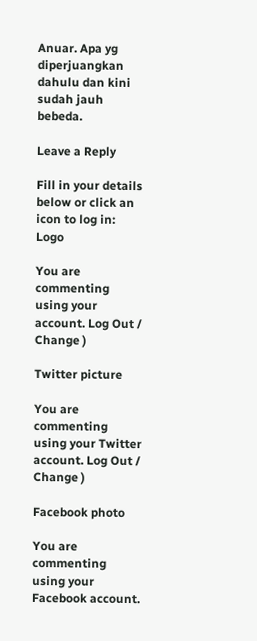Anuar. Apa yg diperjuangkan dahulu dan kini sudah jauh bebeda.

Leave a Reply

Fill in your details below or click an icon to log in: Logo

You are commenting using your account. Log Out /  Change )

Twitter picture

You are commenting using your Twitter account. Log Out /  Change )

Facebook photo

You are commenting using your Facebook account.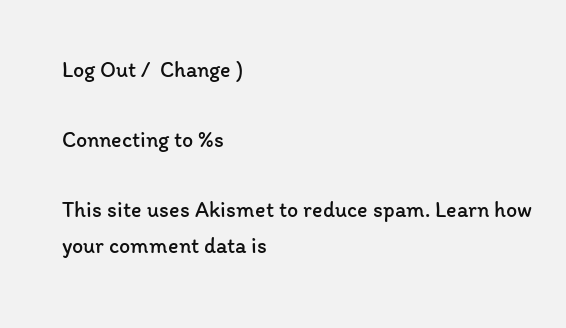Log Out /  Change )

Connecting to %s

This site uses Akismet to reduce spam. Learn how your comment data is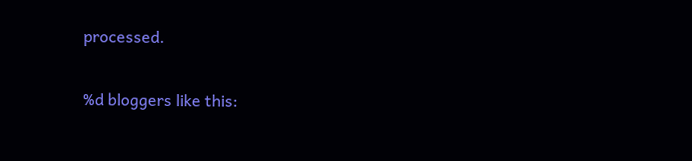processed.

%d bloggers like this: